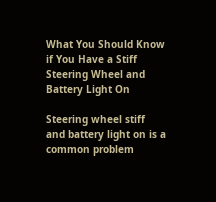What You Should Know if You Have a Stiff Steering Wheel and Battery Light On

Steering wheel stiff and battery light on is a common problem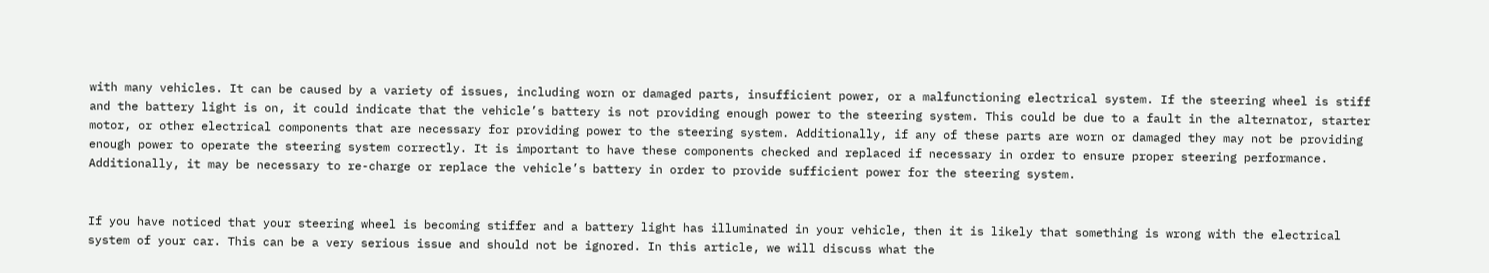with many vehicles. It can be caused by a variety of issues, including worn or damaged parts, insufficient power, or a malfunctioning electrical system. If the steering wheel is stiff and the battery light is on, it could indicate that the vehicle’s battery is not providing enough power to the steering system. This could be due to a fault in the alternator, starter motor, or other electrical components that are necessary for providing power to the steering system. Additionally, if any of these parts are worn or damaged they may not be providing enough power to operate the steering system correctly. It is important to have these components checked and replaced if necessary in order to ensure proper steering performance. Additionally, it may be necessary to re-charge or replace the vehicle’s battery in order to provide sufficient power for the steering system.


If you have noticed that your steering wheel is becoming stiffer and a battery light has illuminated in your vehicle, then it is likely that something is wrong with the electrical system of your car. This can be a very serious issue and should not be ignored. In this article, we will discuss what the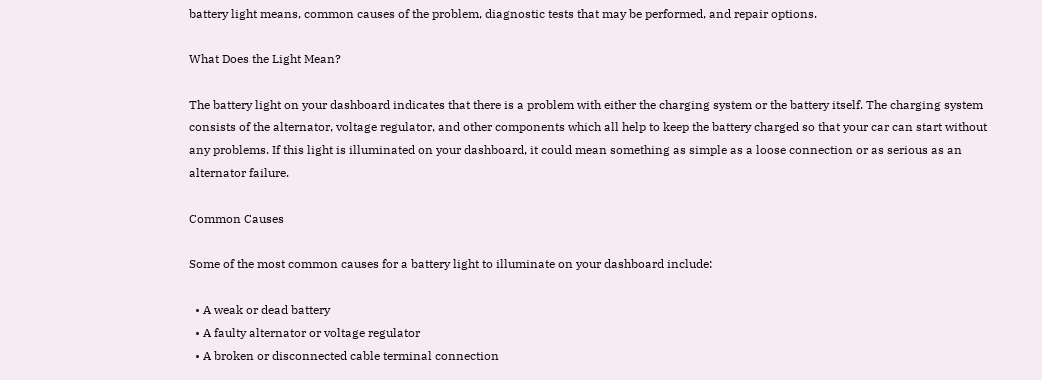battery light means, common causes of the problem, diagnostic tests that may be performed, and repair options.

What Does the Light Mean?

The battery light on your dashboard indicates that there is a problem with either the charging system or the battery itself. The charging system consists of the alternator, voltage regulator, and other components which all help to keep the battery charged so that your car can start without any problems. If this light is illuminated on your dashboard, it could mean something as simple as a loose connection or as serious as an alternator failure.

Common Causes

Some of the most common causes for a battery light to illuminate on your dashboard include:

  • A weak or dead battery
  • A faulty alternator or voltage regulator
  • A broken or disconnected cable terminal connection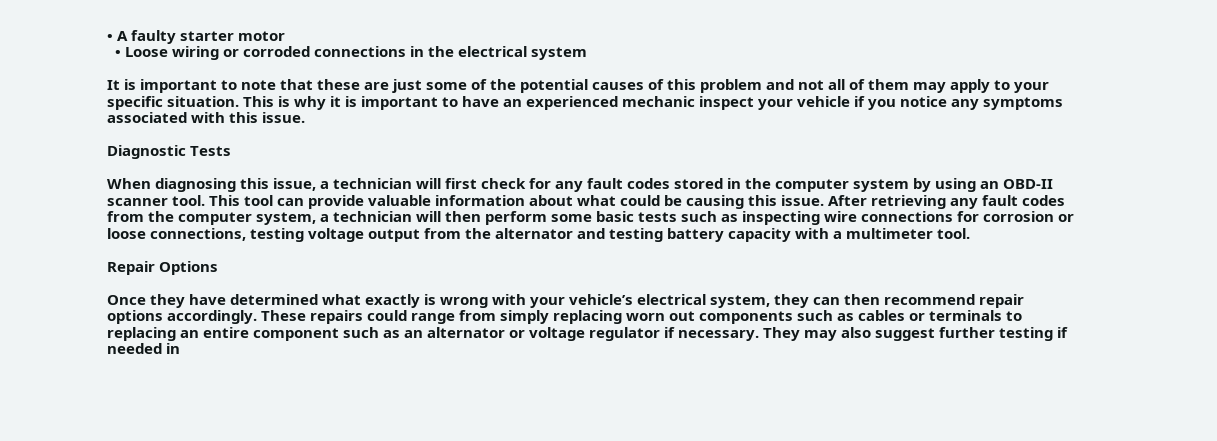• A faulty starter motor
  • Loose wiring or corroded connections in the electrical system

It is important to note that these are just some of the potential causes of this problem and not all of them may apply to your specific situation. This is why it is important to have an experienced mechanic inspect your vehicle if you notice any symptoms associated with this issue.

Diagnostic Tests

When diagnosing this issue, a technician will first check for any fault codes stored in the computer system by using an OBD-II scanner tool. This tool can provide valuable information about what could be causing this issue. After retrieving any fault codes from the computer system, a technician will then perform some basic tests such as inspecting wire connections for corrosion or loose connections, testing voltage output from the alternator and testing battery capacity with a multimeter tool.

Repair Options

Once they have determined what exactly is wrong with your vehicle’s electrical system, they can then recommend repair options accordingly. These repairs could range from simply replacing worn out components such as cables or terminals to replacing an entire component such as an alternator or voltage regulator if necessary. They may also suggest further testing if needed in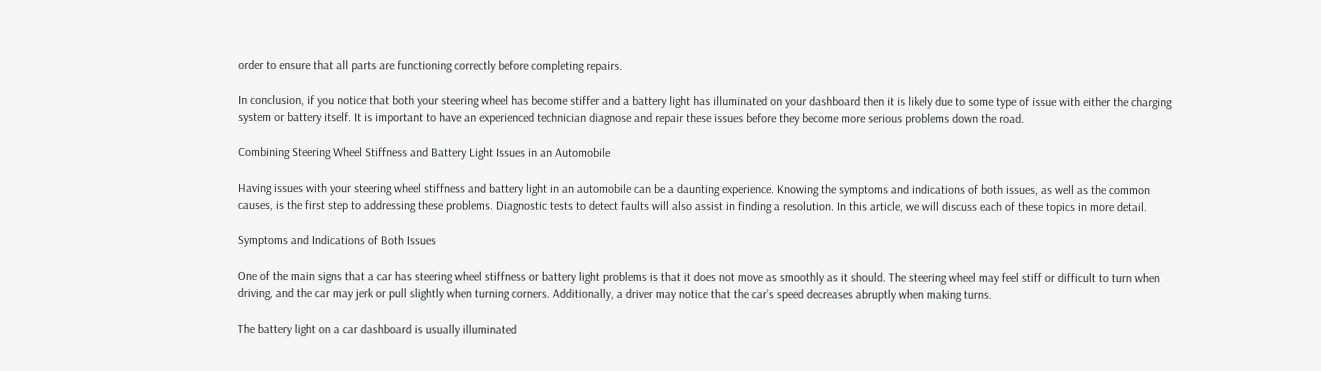order to ensure that all parts are functioning correctly before completing repairs.

In conclusion, if you notice that both your steering wheel has become stiffer and a battery light has illuminated on your dashboard then it is likely due to some type of issue with either the charging system or battery itself. It is important to have an experienced technician diagnose and repair these issues before they become more serious problems down the road.

Combining Steering Wheel Stiffness and Battery Light Issues in an Automobile

Having issues with your steering wheel stiffness and battery light in an automobile can be a daunting experience. Knowing the symptoms and indications of both issues, as well as the common causes, is the first step to addressing these problems. Diagnostic tests to detect faults will also assist in finding a resolution. In this article, we will discuss each of these topics in more detail.

Symptoms and Indications of Both Issues

One of the main signs that a car has steering wheel stiffness or battery light problems is that it does not move as smoothly as it should. The steering wheel may feel stiff or difficult to turn when driving, and the car may jerk or pull slightly when turning corners. Additionally, a driver may notice that the car’s speed decreases abruptly when making turns.

The battery light on a car dashboard is usually illuminated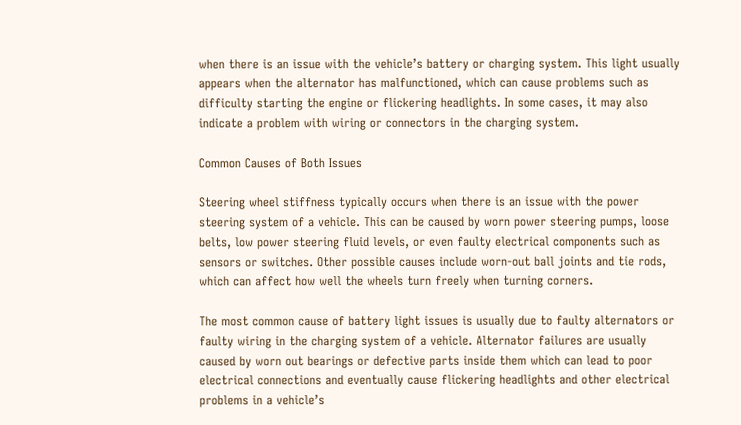when there is an issue with the vehicle’s battery or charging system. This light usually appears when the alternator has malfunctioned, which can cause problems such as difficulty starting the engine or flickering headlights. In some cases, it may also indicate a problem with wiring or connectors in the charging system.

Common Causes of Both Issues

Steering wheel stiffness typically occurs when there is an issue with the power steering system of a vehicle. This can be caused by worn power steering pumps, loose belts, low power steering fluid levels, or even faulty electrical components such as sensors or switches. Other possible causes include worn-out ball joints and tie rods, which can affect how well the wheels turn freely when turning corners.

The most common cause of battery light issues is usually due to faulty alternators or faulty wiring in the charging system of a vehicle. Alternator failures are usually caused by worn out bearings or defective parts inside them which can lead to poor electrical connections and eventually cause flickering headlights and other electrical problems in a vehicle’s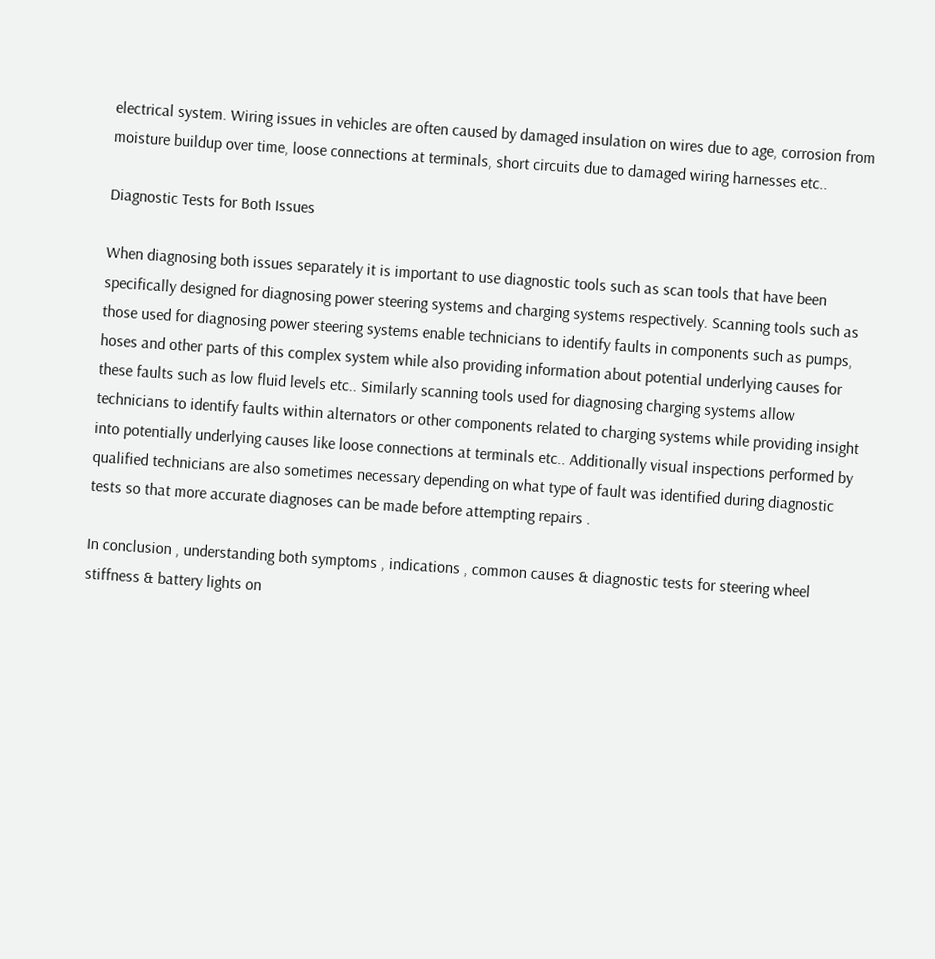electrical system. Wiring issues in vehicles are often caused by damaged insulation on wires due to age, corrosion from moisture buildup over time, loose connections at terminals, short circuits due to damaged wiring harnesses etc..

Diagnostic Tests for Both Issues

When diagnosing both issues separately it is important to use diagnostic tools such as scan tools that have been specifically designed for diagnosing power steering systems and charging systems respectively. Scanning tools such as those used for diagnosing power steering systems enable technicians to identify faults in components such as pumps, hoses and other parts of this complex system while also providing information about potential underlying causes for these faults such as low fluid levels etc.. Similarly scanning tools used for diagnosing charging systems allow technicians to identify faults within alternators or other components related to charging systems while providing insight into potentially underlying causes like loose connections at terminals etc.. Additionally visual inspections performed by qualified technicians are also sometimes necessary depending on what type of fault was identified during diagnostic tests so that more accurate diagnoses can be made before attempting repairs .

In conclusion , understanding both symptoms , indications , common causes & diagnostic tests for steering wheel stiffness & battery lights on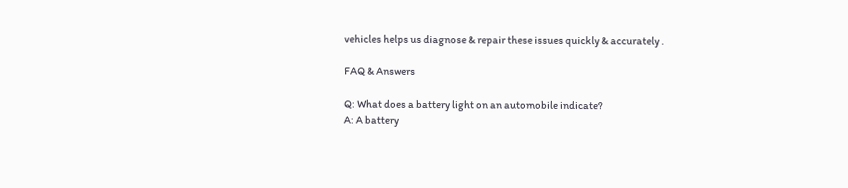vehicles helps us diagnose & repair these issues quickly & accurately .

FAQ & Answers

Q: What does a battery light on an automobile indicate?
A: A battery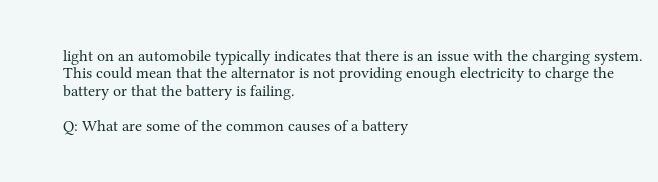light on an automobile typically indicates that there is an issue with the charging system. This could mean that the alternator is not providing enough electricity to charge the battery or that the battery is failing.

Q: What are some of the common causes of a battery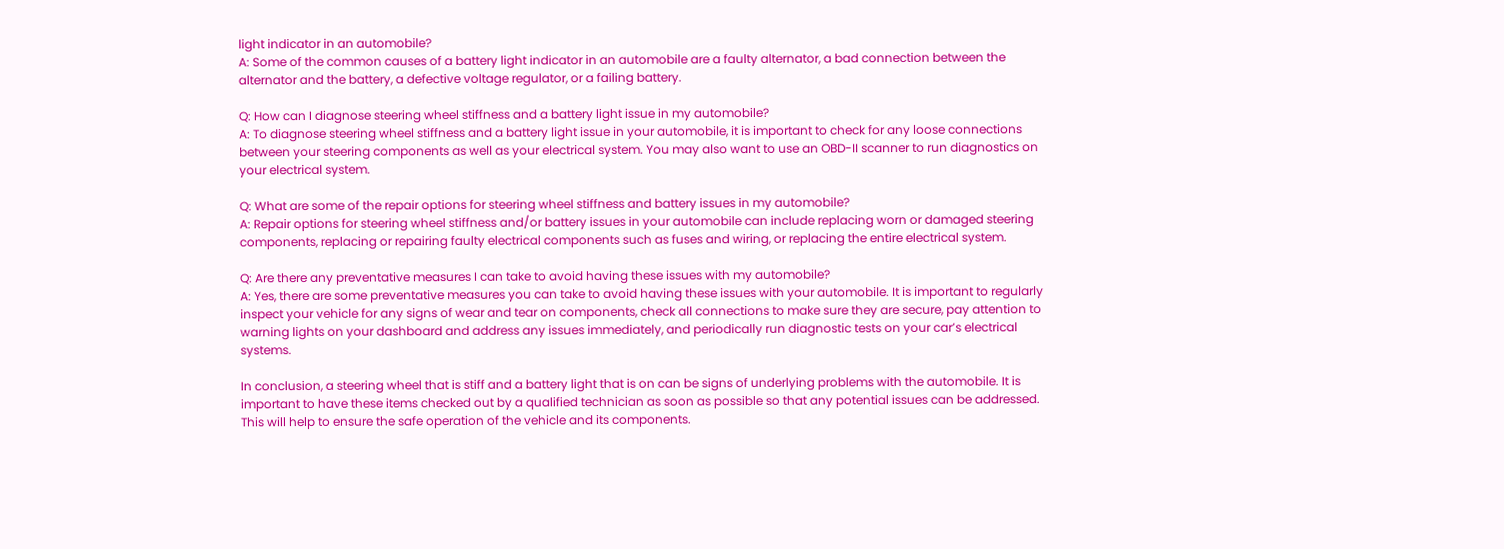light indicator in an automobile?
A: Some of the common causes of a battery light indicator in an automobile are a faulty alternator, a bad connection between the alternator and the battery, a defective voltage regulator, or a failing battery.

Q: How can I diagnose steering wheel stiffness and a battery light issue in my automobile?
A: To diagnose steering wheel stiffness and a battery light issue in your automobile, it is important to check for any loose connections between your steering components as well as your electrical system. You may also want to use an OBD-II scanner to run diagnostics on your electrical system.

Q: What are some of the repair options for steering wheel stiffness and battery issues in my automobile?
A: Repair options for steering wheel stiffness and/or battery issues in your automobile can include replacing worn or damaged steering components, replacing or repairing faulty electrical components such as fuses and wiring, or replacing the entire electrical system.

Q: Are there any preventative measures I can take to avoid having these issues with my automobile?
A: Yes, there are some preventative measures you can take to avoid having these issues with your automobile. It is important to regularly inspect your vehicle for any signs of wear and tear on components, check all connections to make sure they are secure, pay attention to warning lights on your dashboard and address any issues immediately, and periodically run diagnostic tests on your car’s electrical systems.

In conclusion, a steering wheel that is stiff and a battery light that is on can be signs of underlying problems with the automobile. It is important to have these items checked out by a qualified technician as soon as possible so that any potential issues can be addressed. This will help to ensure the safe operation of the vehicle and its components.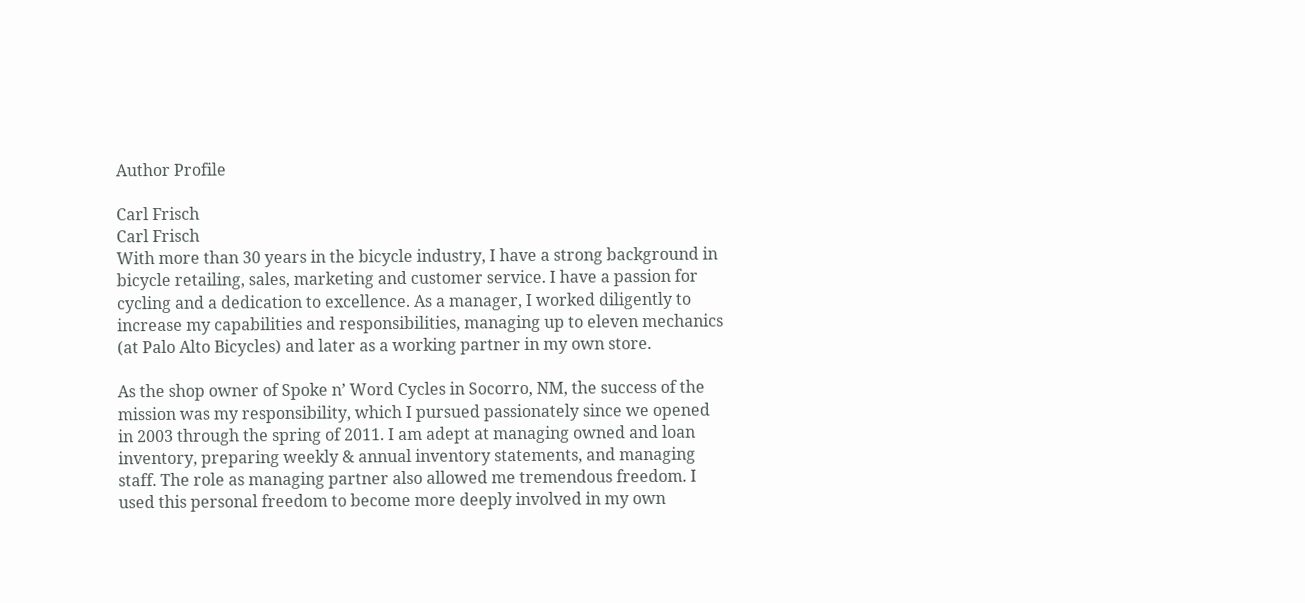Author Profile

Carl Frisch
Carl Frisch
With more than 30 years in the bicycle industry, I have a strong background in bicycle retailing, sales, marketing and customer service. I have a passion for cycling and a dedication to excellence. As a manager, I worked diligently to increase my capabilities and responsibilities, managing up to eleven mechanics (at Palo Alto Bicycles) and later as a working partner in my own store.

As the shop owner of Spoke n’ Word Cycles in Socorro, NM, the success of the mission was my responsibility, which I pursued passionately since we opened in 2003 through the spring of 2011. I am adept at managing owned and loan inventory, preparing weekly & annual inventory statements, and managing staff. The role as managing partner also allowed me tremendous freedom. I used this personal freedom to become more deeply involved in my own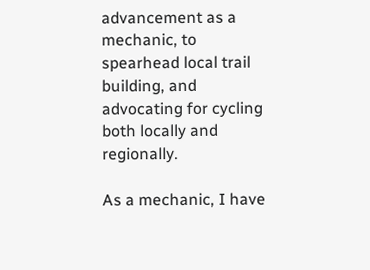advancement as a mechanic, to spearhead local trail building, and advocating for cycling both locally and regionally.

As a mechanic, I have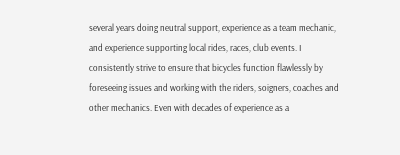several years doing neutral support, experience as a team mechanic, and experience supporting local rides, races, club events. I consistently strive to ensure that bicycles function flawlessly by foreseeing issues and working with the riders, soigners, coaches and other mechanics. Even with decades of experience as a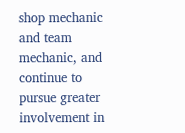shop mechanic and team mechanic, and continue to pursue greater involvement in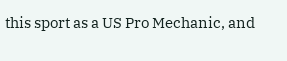this sport as a US Pro Mechanic, and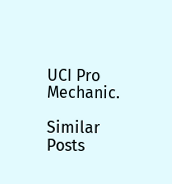UCI Pro Mechanic.

Similar Posts